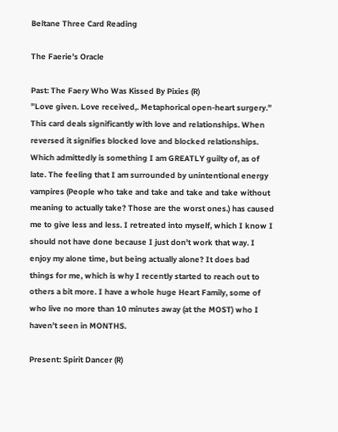Beltane Three Card Reading

The Faerie’s Oracle

Past: The Faery Who Was Kissed By Pixies (R)
”Love given. Love received,. Metaphorical open-heart surgery.”
This card deals significantly with love and relationships. When reversed it signifies blocked love and blocked relationships. Which admittedly is something I am GREATLY guilty of, as of late. The feeling that I am surrounded by unintentional energy vampires (People who take and take and take and take without meaning to actually take? Those are the worst ones.) has caused me to give less and less. I retreated into myself, which I know I should not have done because I just don’t work that way. I enjoy my alone time, but being actually alone? It does bad things for me, which is why I recently started to reach out to others a bit more. I have a whole huge Heart Family, some of who live no more than 10 minutes away (at the MOST) who I haven’t seen in MONTHS.

Present: Spirit Dancer (R)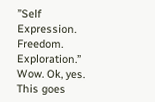”Self Expression. Freedom. Exploration.”
Wow. Ok, yes. This goes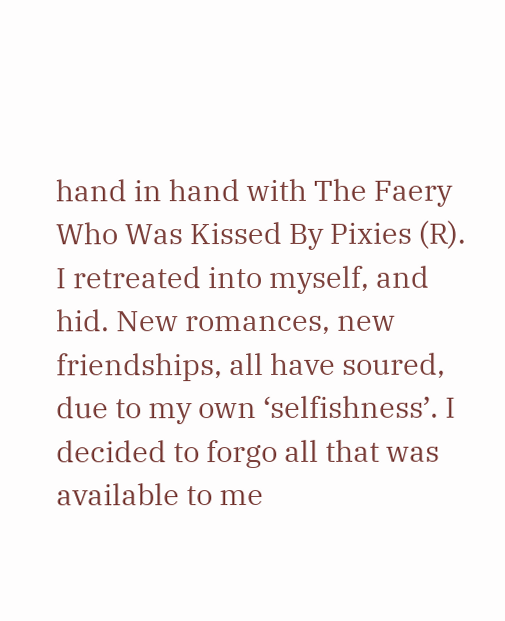hand in hand with The Faery Who Was Kissed By Pixies (R). I retreated into myself, and hid. New romances, new friendships, all have soured, due to my own ‘selfishness’. I decided to forgo all that was available to me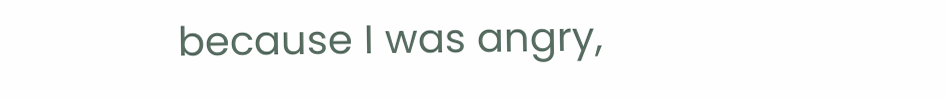because I was angry,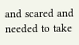and scared and needed to take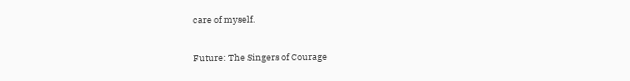care of myself.

Future: The Singers of Courage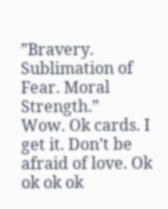”Bravery. Sublimation of Fear. Moral Strength.”
Wow. Ok cards. I get it. Don’t be afraid of love. Ok ok ok ok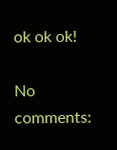ok ok ok!

No comments: